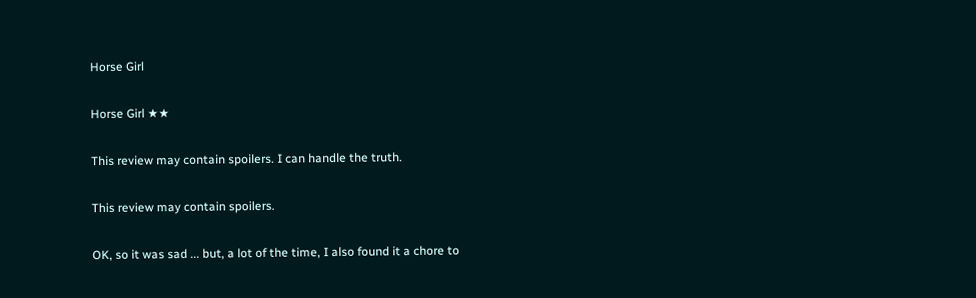Horse Girl

Horse Girl ★★

This review may contain spoilers. I can handle the truth.

This review may contain spoilers.

OK, so it was sad ... but, a lot of the time, I also found it a chore to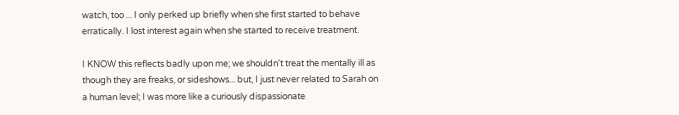watch, too ... I only perked up briefly when she first started to behave erratically. I lost interest again when she started to receive treatment.

I KNOW this reflects badly upon me; we shouldn't treat the mentally ill as though they are freaks, or sideshows... but, I just never related to Sarah on a human level; I was more like a curiously dispassionate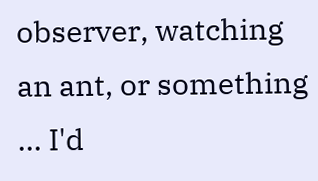observer, watching an ant, or something ... I'd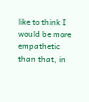like to think I would be more empathetic than that, in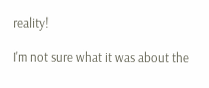reality!

I'm not sure what it was about the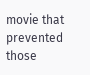movie that prevented those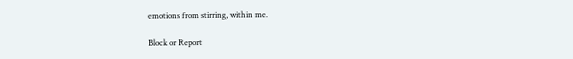emotions from stirring, within me.

Block or Report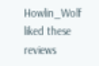Howlin_Wolf liked these reviews